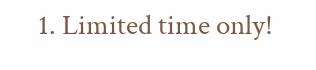1. Limited time only!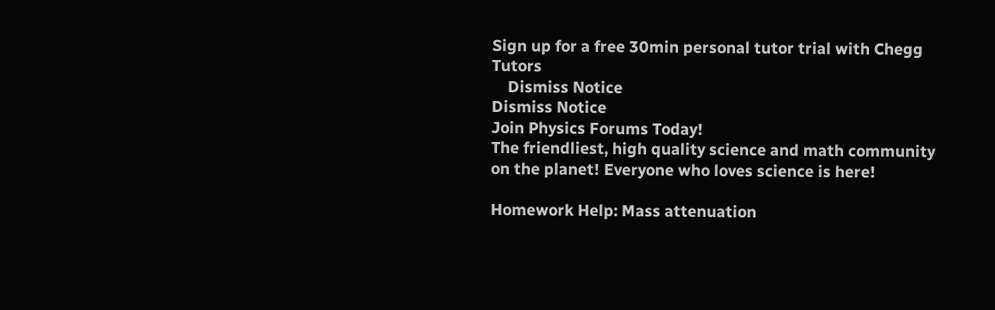Sign up for a free 30min personal tutor trial with Chegg Tutors
    Dismiss Notice
Dismiss Notice
Join Physics Forums Today!
The friendliest, high quality science and math community on the planet! Everyone who loves science is here!

Homework Help: Mass attenuation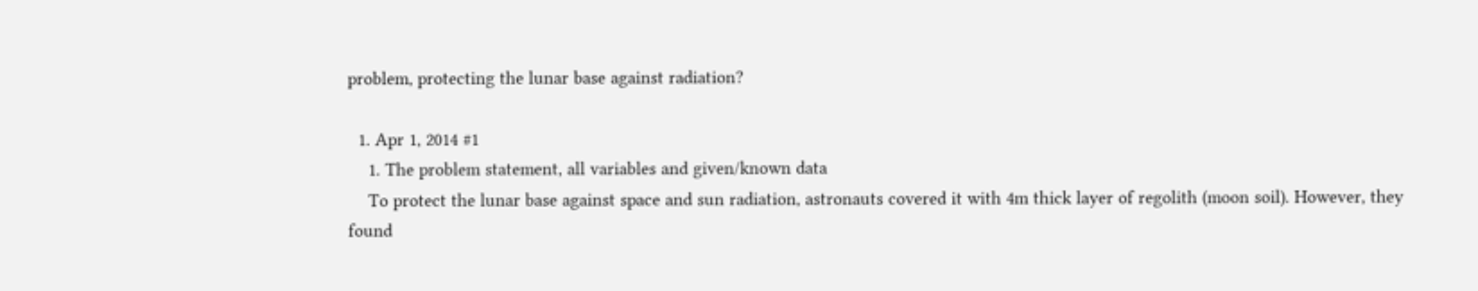problem, protecting the lunar base against radiation?

  1. Apr 1, 2014 #1
    1. The problem statement, all variables and given/known data
    To protect the lunar base against space and sun radiation, astronauts covered it with 4m thick layer of regolith (moon soil). However, they found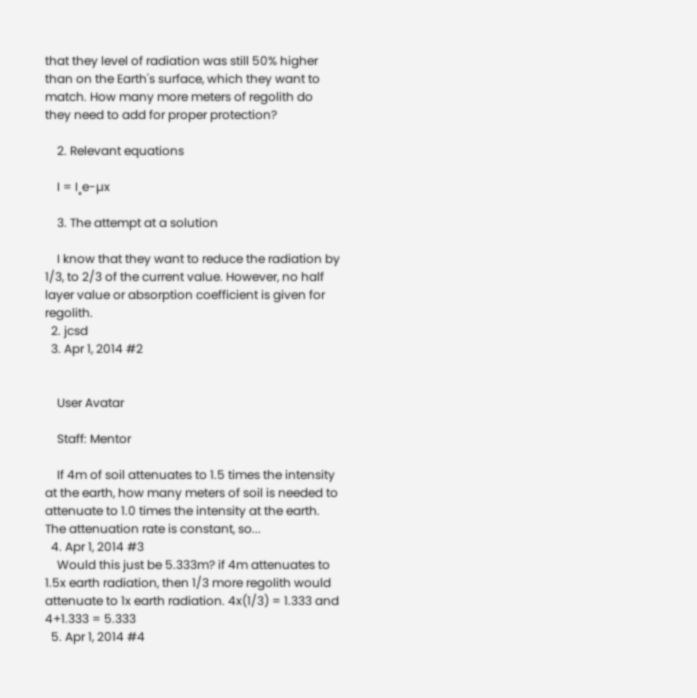that they level of radiation was still 50% higher than on the Earth's surface, which they want to match. How many more meters of regolith do they need to add for proper protection?

    2. Relevant equations

    I = I˳e-µx

    3. The attempt at a solution

    I know that they want to reduce the radiation by 1/3, to 2/3 of the current value. However, no half layer value or absorption coefficient is given for regolith.
  2. jcsd
  3. Apr 1, 2014 #2


    User Avatar

    Staff: Mentor

    If 4m of soil attenuates to 1.5 times the intensity at the earth, how many meters of soil is needed to attenuate to 1.0 times the intensity at the earth. The attenuation rate is constant, so...
  4. Apr 1, 2014 #3
    Would this just be 5.333m? if 4m attenuates to 1.5x earth radiation, then 1/3 more regolith would attenuate to 1x earth radiation. 4x(1/3) = 1.333 and 4+1.333 = 5.333
  5. Apr 1, 2014 #4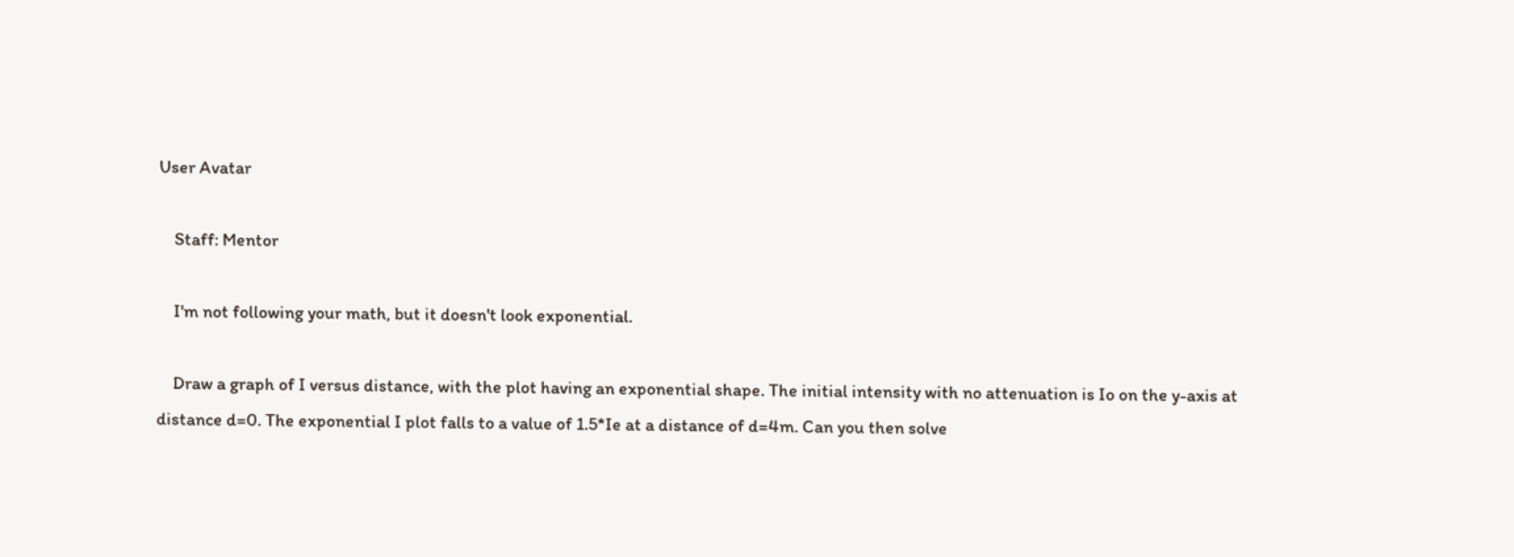User Avatar

    Staff: Mentor

    I'm not following your math, but it doesn't look exponential.

    Draw a graph of I versus distance, with the plot having an exponential shape. The initial intensity with no attenuation is Io on the y-axis at distance d=0. The exponential I plot falls to a value of 1.5*Ie at a distance of d=4m. Can you then solve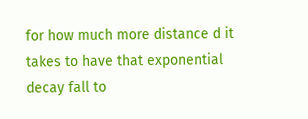for how much more distance d it takes to have that exponential decay fall to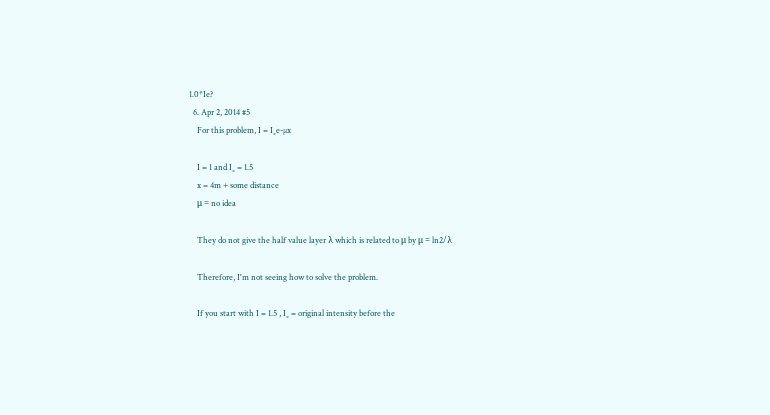1.0*Ie?
  6. Apr 2, 2014 #5
    For this problem, I = I˳e-µx

    I = 1 and I˳ = 1.5
    x = 4m + some distance
    μ = no idea

    They do not give the half value layer λ which is related to μ by μ = ln2/λ

    Therefore, I'm not seeing how to solve the problem.

    If you start with I = 1.5 , I˳ = original intensity before the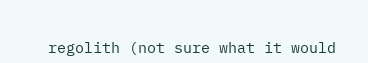regolith (not sure what it would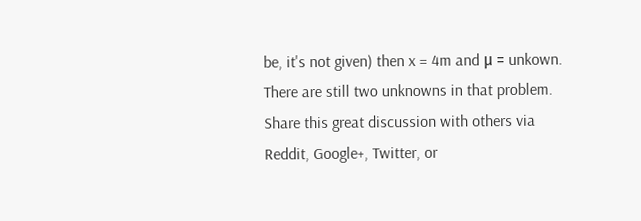be, it's not given) then x = 4m and μ = unkown. There are still two unknowns in that problem.
Share this great discussion with others via Reddit, Google+, Twitter, or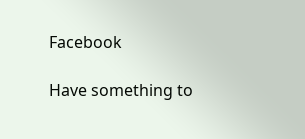Facebook

Have something to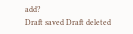add?
Draft saved Draft deleted